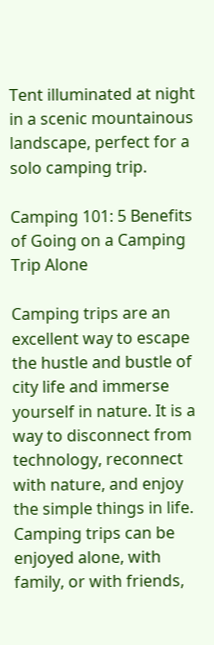Tent illuminated at night in a scenic mountainous landscape, perfect for a solo camping trip.

Camping 101: 5 Benefits of Going on a Camping Trip Alone

Camping trips are an excellent way to escape the hustle and bustle of city life and immerse yourself in nature. It is a way to disconnect from technology, reconnect with nature, and enjoy the simple things in life. Camping trips can be enjoyed alone, with family, or with friends,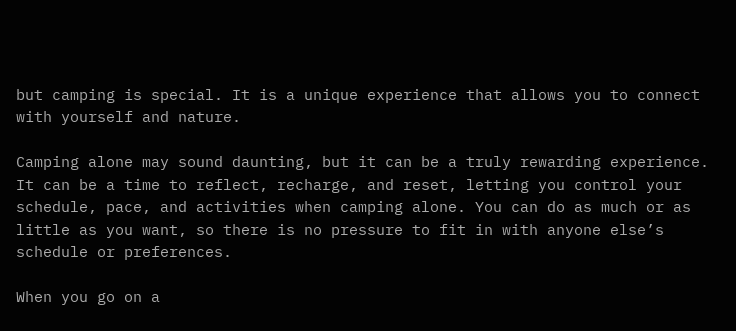but camping is special. It is a unique experience that allows you to connect with yourself and nature.

Camping alone may sound daunting, but it can be a truly rewarding experience. It can be a time to reflect, recharge, and reset, letting you control your schedule, pace, and activities when camping alone. You can do as much or as little as you want, so there is no pressure to fit in with anyone else’s schedule or preferences.

When you go on a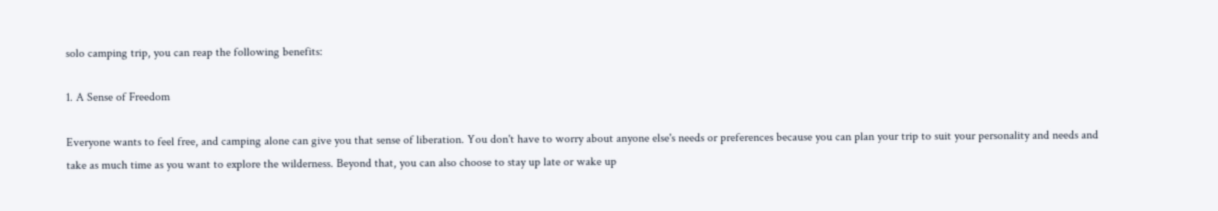solo camping trip, you can reap the following benefits:

1. A Sense of Freedom

Everyone wants to feel free, and camping alone can give you that sense of liberation. You don't have to worry about anyone else's needs or preferences because you can plan your trip to suit your personality and needs and take as much time as you want to explore the wilderness. Beyond that, you can also choose to stay up late or wake up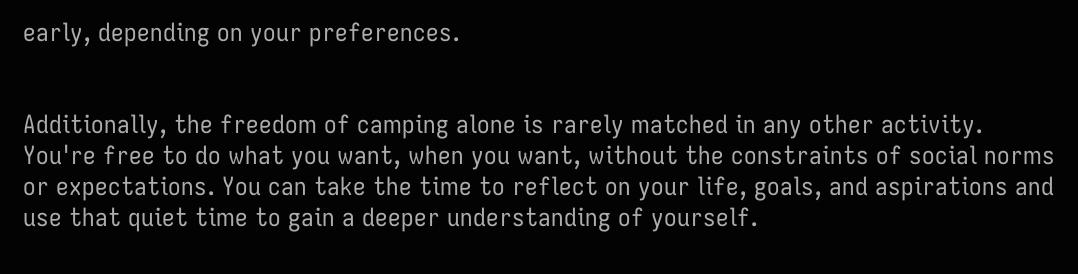early, depending on your preferences.


Additionally, the freedom of camping alone is rarely matched in any other activity. You're free to do what you want, when you want, without the constraints of social norms or expectations. You can take the time to reflect on your life, goals, and aspirations and use that quiet time to gain a deeper understanding of yourself.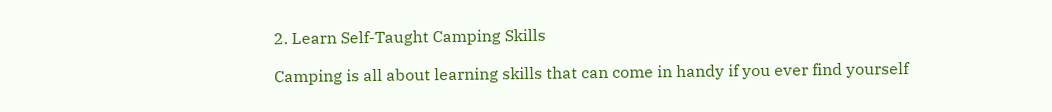2. Learn Self-Taught Camping Skills

Camping is all about learning skills that can come in handy if you ever find yourself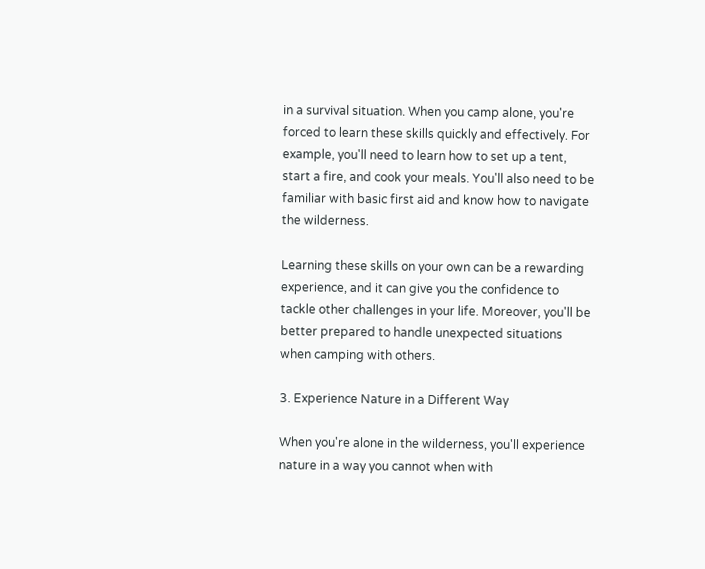in a survival situation. When you camp alone, you're forced to learn these skills quickly and effectively. For example, you'll need to learn how to set up a tent, start a fire, and cook your meals. You'll also need to be familiar with basic first aid and know how to navigate the wilderness.

Learning these skills on your own can be a rewarding experience, and it can give you the confidence to tackle other challenges in your life. Moreover, you'll be better prepared to handle unexpected situations when camping with others.

3. Experience Nature in a Different Way

When you're alone in the wilderness, you'll experience nature in a way you cannot when with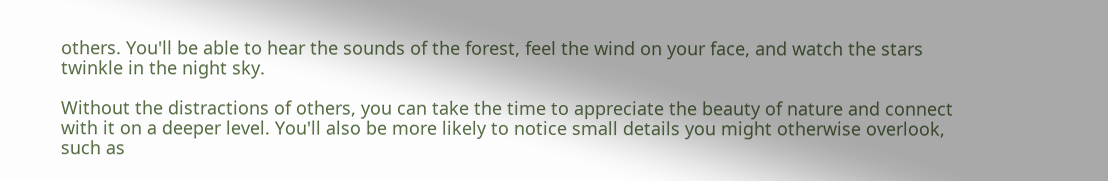others. You'll be able to hear the sounds of the forest, feel the wind on your face, and watch the stars twinkle in the night sky.

Without the distractions of others, you can take the time to appreciate the beauty of nature and connect with it on a deeper level. You'll also be more likely to notice small details you might otherwise overlook, such as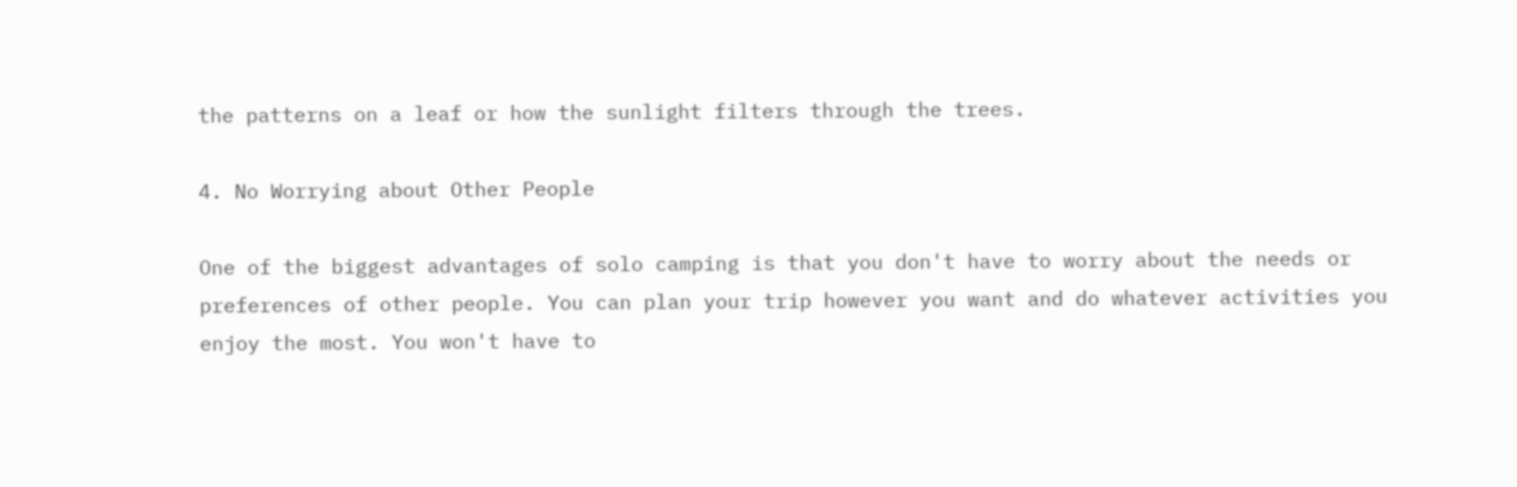the patterns on a leaf or how the sunlight filters through the trees.

4. No Worrying about Other People

One of the biggest advantages of solo camping is that you don't have to worry about the needs or preferences of other people. You can plan your trip however you want and do whatever activities you enjoy the most. You won't have to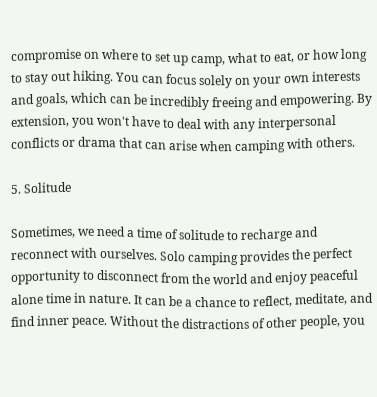compromise on where to set up camp, what to eat, or how long to stay out hiking. You can focus solely on your own interests and goals, which can be incredibly freeing and empowering. By extension, you won't have to deal with any interpersonal conflicts or drama that can arise when camping with others.

5. Solitude

Sometimes, we need a time of solitude to recharge and reconnect with ourselves. Solo camping provides the perfect opportunity to disconnect from the world and enjoy peaceful alone time in nature. It can be a chance to reflect, meditate, and find inner peace. Without the distractions of other people, you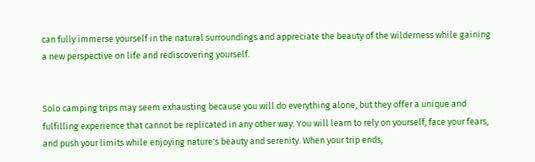can fully immerse yourself in the natural surroundings and appreciate the beauty of the wilderness while gaining a new perspective on life and rediscovering yourself.


Solo camping trips may seem exhausting because you will do everything alone, but they offer a unique and fulfilling experience that cannot be replicated in any other way. You will learn to rely on yourself, face your fears, and push your limits while enjoying nature's beauty and serenity. When your trip ends,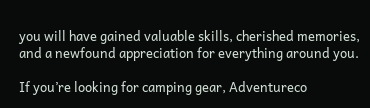you will have gained valuable skills, cherished memories, and a newfound appreciation for everything around you.

If you’re looking for camping gear, Adventureco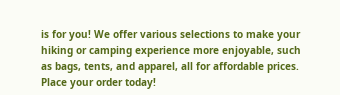is for you! We offer various selections to make your hiking or camping experience more enjoyable, such as bags, tents, and apparel, all for affordable prices. Place your order today!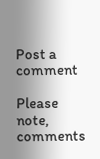Post a comment

Please note, comments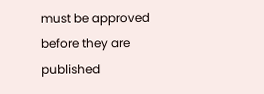must be approved before they are published